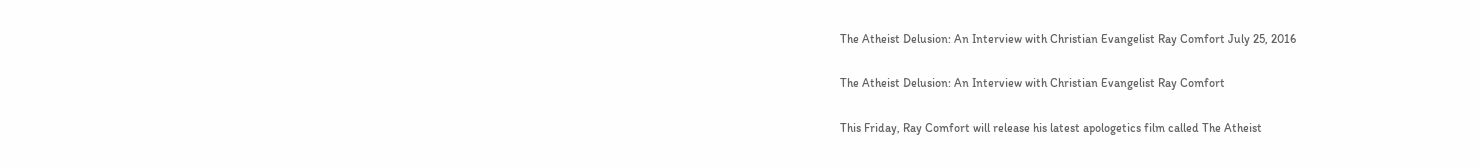The Atheist Delusion: An Interview with Christian Evangelist Ray Comfort July 25, 2016

The Atheist Delusion: An Interview with Christian Evangelist Ray Comfort

This Friday, Ray Comfort will release his latest apologetics film called The Atheist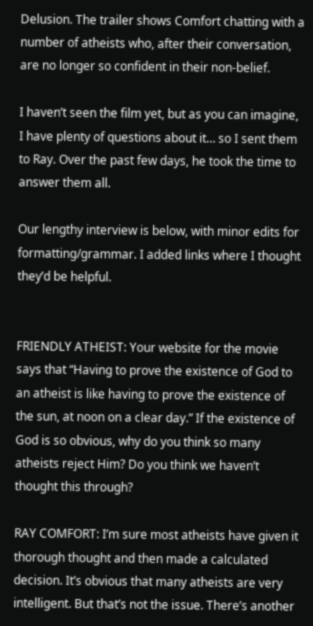Delusion. The trailer shows Comfort chatting with a number of atheists who, after their conversation, are no longer so confident in their non-belief.

I haven’t seen the film yet, but as you can imagine, I have plenty of questions about it… so I sent them to Ray. Over the past few days, he took the time to answer them all.

Our lengthy interview is below, with minor edits for formatting/grammar. I added links where I thought they’d be helpful.


FRIENDLY ATHEIST: Your website for the movie says that “Having to prove the existence of God to an atheist is like having to prove the existence of the sun, at noon on a clear day.” If the existence of God is so obvious, why do you think so many atheists reject Him? Do you think we haven’t thought this through?

RAY COMFORT: I’m sure most atheists have given it thorough thought and then made a calculated decision. It’s obvious that many atheists are very intelligent. But that’s not the issue. There’s another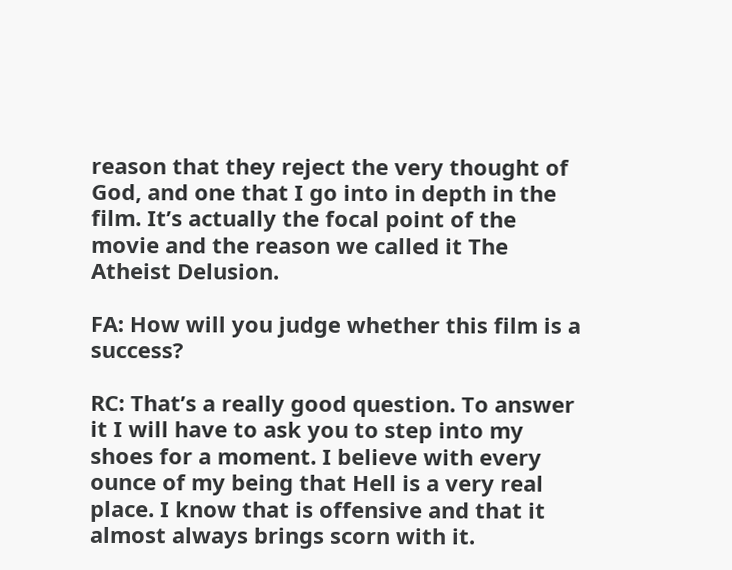reason that they reject the very thought of God, and one that I go into in depth in the film. It’s actually the focal point of the movie and the reason we called it The Atheist Delusion.

FA: How will you judge whether this film is a success?

RC: That’s a really good question. To answer it I will have to ask you to step into my shoes for a moment. I believe with every ounce of my being that Hell is a very real place. I know that is offensive and that it almost always brings scorn with it.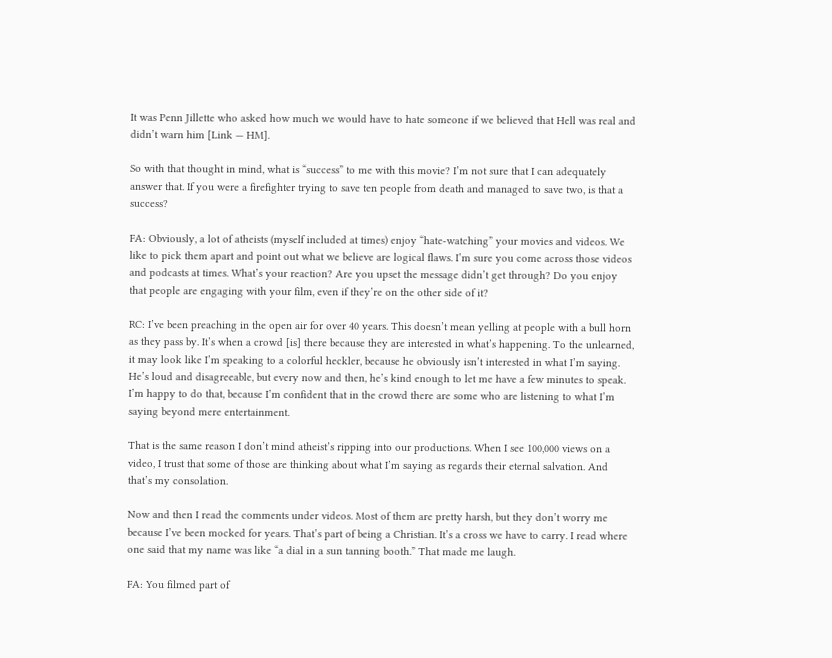It was Penn Jillette who asked how much we would have to hate someone if we believed that Hell was real and didn’t warn him [Link — HM].

So with that thought in mind, what is “success” to me with this movie? I’m not sure that I can adequately answer that. If you were a firefighter trying to save ten people from death and managed to save two, is that a success?

FA: Obviously, a lot of atheists (myself included at times) enjoy “hate-watching” your movies and videos. We like to pick them apart and point out what we believe are logical flaws. I’m sure you come across those videos and podcasts at times. What’s your reaction? Are you upset the message didn’t get through? Do you enjoy that people are engaging with your film, even if they’re on the other side of it?

RC: I’ve been preaching in the open air for over 40 years. This doesn’t mean yelling at people with a bull horn as they pass by. It’s when a crowd [is] there because they are interested in what’s happening. To the unlearned, it may look like I’m speaking to a colorful heckler, because he obviously isn’t interested in what I’m saying. He’s loud and disagreeable, but every now and then, he’s kind enough to let me have a few minutes to speak. I’m happy to do that, because I’m confident that in the crowd there are some who are listening to what I’m saying beyond mere entertainment.

That is the same reason I don’t mind atheist’s ripping into our productions. When I see 100,000 views on a video, I trust that some of those are thinking about what I’m saying as regards their eternal salvation. And that’s my consolation.

Now and then I read the comments under videos. Most of them are pretty harsh, but they don’t worry me because I’ve been mocked for years. That’s part of being a Christian. It’s a cross we have to carry. I read where one said that my name was like “a dial in a sun tanning booth.” That made me laugh.

FA: You filmed part of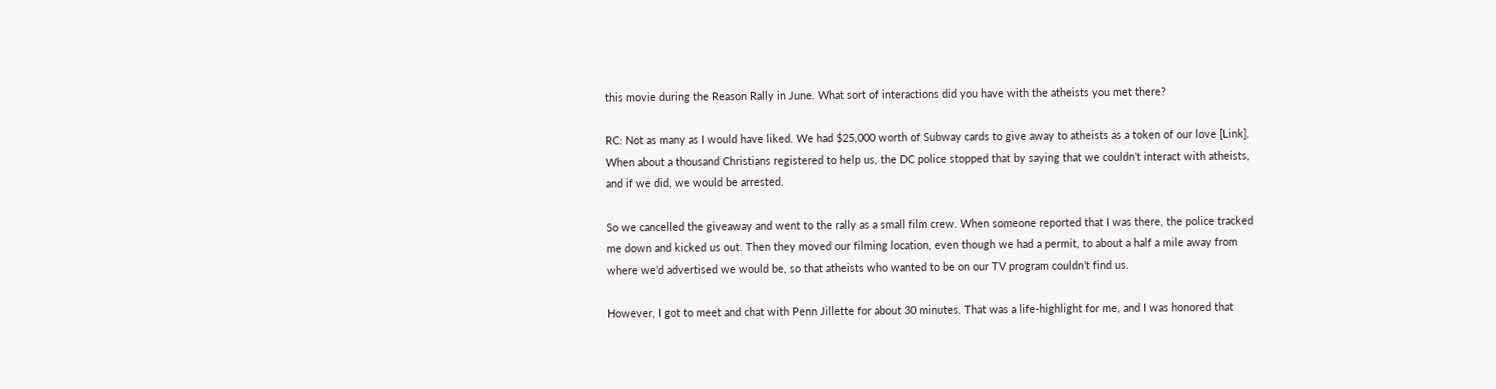this movie during the Reason Rally in June. What sort of interactions did you have with the atheists you met there?

RC: Not as many as I would have liked. We had $25,000 worth of Subway cards to give away to atheists as a token of our love [Link]. When about a thousand Christians registered to help us, the DC police stopped that by saying that we couldn’t interact with atheists, and if we did, we would be arrested.

So we cancelled the giveaway and went to the rally as a small film crew. When someone reported that I was there, the police tracked me down and kicked us out. Then they moved our filming location, even though we had a permit, to about a half a mile away from where we’d advertised we would be, so that atheists who wanted to be on our TV program couldn’t find us.

However, I got to meet and chat with Penn Jillette for about 30 minutes. That was a life-highlight for me, and I was honored that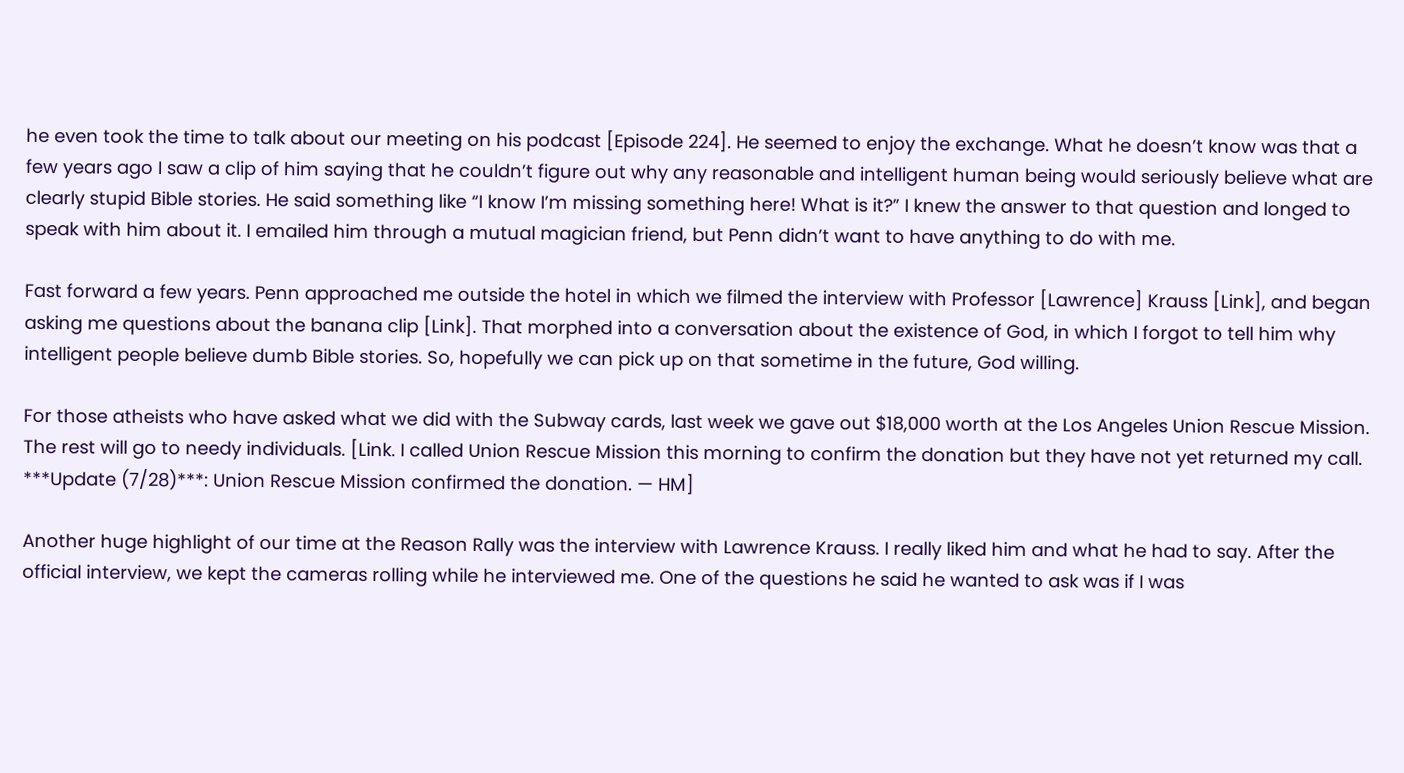he even took the time to talk about our meeting on his podcast [Episode 224]. He seemed to enjoy the exchange. What he doesn’t know was that a few years ago I saw a clip of him saying that he couldn’t figure out why any reasonable and intelligent human being would seriously believe what are clearly stupid Bible stories. He said something like “I know I’m missing something here! What is it?” I knew the answer to that question and longed to speak with him about it. I emailed him through a mutual magician friend, but Penn didn’t want to have anything to do with me.

Fast forward a few years. Penn approached me outside the hotel in which we filmed the interview with Professor [Lawrence] Krauss [Link], and began asking me questions about the banana clip [Link]. That morphed into a conversation about the existence of God, in which I forgot to tell him why intelligent people believe dumb Bible stories. So, hopefully we can pick up on that sometime in the future, God willing.

For those atheists who have asked what we did with the Subway cards, last week we gave out $18,000 worth at the Los Angeles Union Rescue Mission. The rest will go to needy individuals. [Link. I called Union Rescue Mission this morning to confirm the donation but they have not yet returned my call. ***Update (7/28)***: Union Rescue Mission confirmed the donation. — HM]

Another huge highlight of our time at the Reason Rally was the interview with Lawrence Krauss. I really liked him and what he had to say. After the official interview, we kept the cameras rolling while he interviewed me. One of the questions he said he wanted to ask was if I was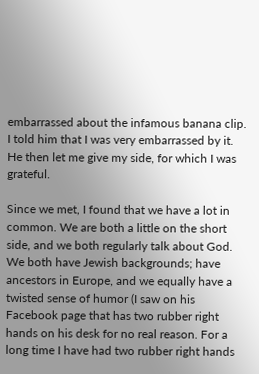embarrassed about the infamous banana clip. I told him that I was very embarrassed by it. He then let me give my side, for which I was grateful.

Since we met, I found that we have a lot in common. We are both a little on the short side, and we both regularly talk about God. We both have Jewish backgrounds; have ancestors in Europe, and we equally have a twisted sense of humor (I saw on his Facebook page that has two rubber right hands on his desk for no real reason. For a long time I have had two rubber right hands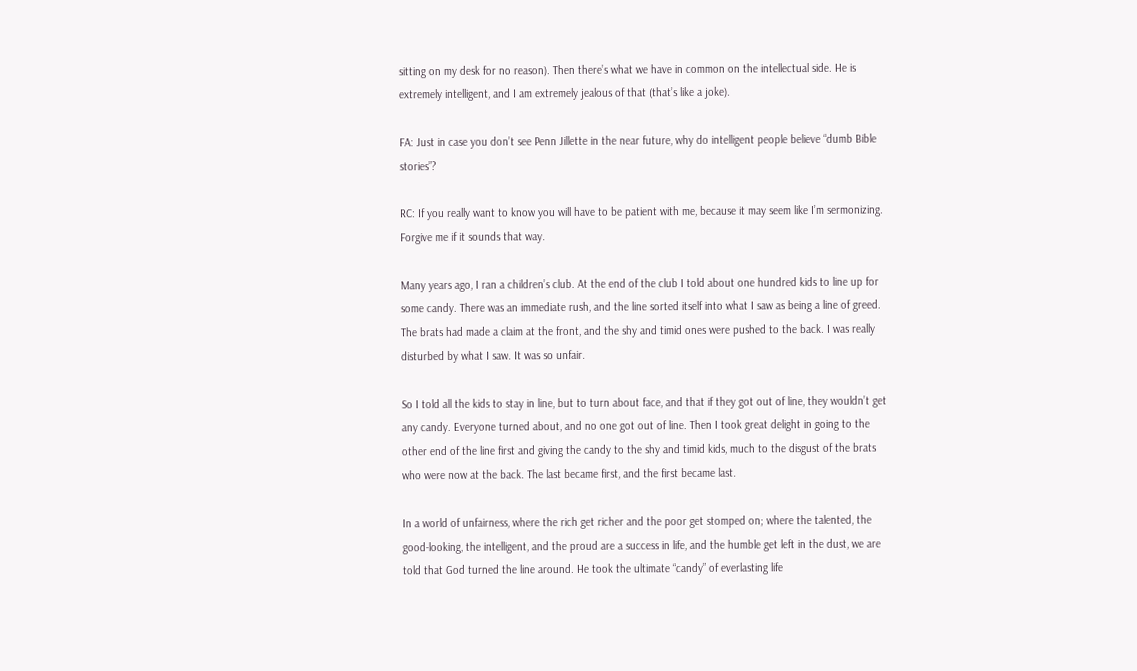sitting on my desk for no reason). Then there’s what we have in common on the intellectual side. He is extremely intelligent, and I am extremely jealous of that (that’s like a joke).

FA: Just in case you don’t see Penn Jillette in the near future, why do intelligent people believe “dumb Bible stories”?

RC: If you really want to know you will have to be patient with me, because it may seem like I’m sermonizing. Forgive me if it sounds that way.

Many years ago, I ran a children’s club. At the end of the club I told about one hundred kids to line up for some candy. There was an immediate rush, and the line sorted itself into what I saw as being a line of greed. The brats had made a claim at the front, and the shy and timid ones were pushed to the back. I was really disturbed by what I saw. It was so unfair.

So I told all the kids to stay in line, but to turn about face, and that if they got out of line, they wouldn’t get any candy. Everyone turned about, and no one got out of line. Then I took great delight in going to the other end of the line first and giving the candy to the shy and timid kids, much to the disgust of the brats who were now at the back. The last became first, and the first became last.

In a world of unfairness, where the rich get richer and the poor get stomped on; where the talented, the good-looking, the intelligent, and the proud are a success in life, and the humble get left in the dust, we are told that God turned the line around. He took the ultimate “candy” of everlasting life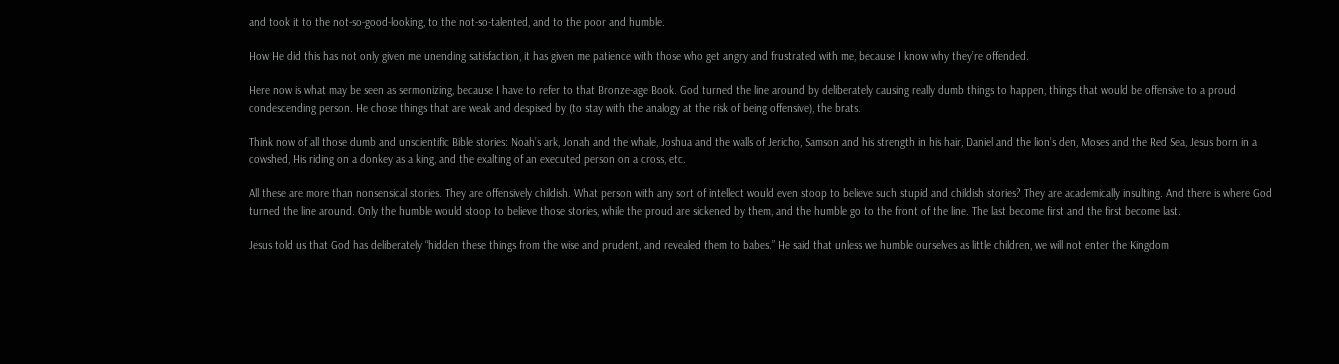and took it to the not-so-good-looking, to the not-so-talented, and to the poor and humble.

How He did this has not only given me unending satisfaction, it has given me patience with those who get angry and frustrated with me, because I know why they’re offended.

Here now is what may be seen as sermonizing, because I have to refer to that Bronze-age Book. God turned the line around by deliberately causing really dumb things to happen, things that would be offensive to a proud condescending person. He chose things that are weak and despised by (to stay with the analogy at the risk of being offensive), the brats.

Think now of all those dumb and unscientific Bible stories: Noah’s ark, Jonah and the whale, Joshua and the walls of Jericho, Samson and his strength in his hair, Daniel and the lion’s den, Moses and the Red Sea, Jesus born in a cowshed, His riding on a donkey as a king, and the exalting of an executed person on a cross, etc.

All these are more than nonsensical stories. They are offensively childish. What person with any sort of intellect would even stoop to believe such stupid and childish stories? They are academically insulting. And there is where God turned the line around. Only the humble would stoop to believe those stories, while the proud are sickened by them, and the humble go to the front of the line. The last become first and the first become last.

Jesus told us that God has deliberately “hidden these things from the wise and prudent, and revealed them to babes.” He said that unless we humble ourselves as little children, we will not enter the Kingdom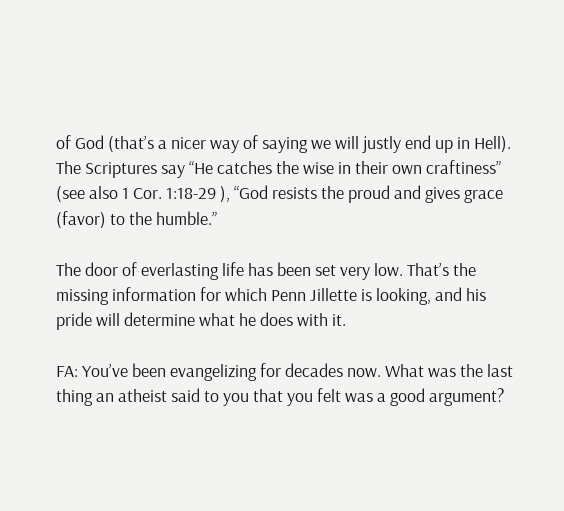of God (that’s a nicer way of saying we will justly end up in Hell). The Scriptures say “He catches the wise in their own craftiness” (see also 1 Cor. 1:18-29 ), “God resists the proud and gives grace (favor) to the humble.”

The door of everlasting life has been set very low. That’s the missing information for which Penn Jillette is looking, and his pride will determine what he does with it.

FA: You’ve been evangelizing for decades now. What was the last thing an atheist said to you that you felt was a good argument?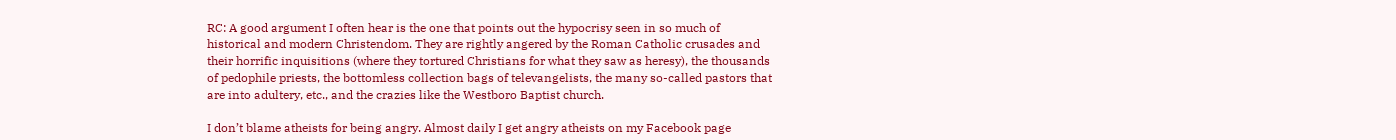RC: A good argument I often hear is the one that points out the hypocrisy seen in so much of historical and modern Christendom. They are rightly angered by the Roman Catholic crusades and their horrific inquisitions (where they tortured Christians for what they saw as heresy), the thousands of pedophile priests, the bottomless collection bags of televangelists, the many so-called pastors that are into adultery, etc., and the crazies like the Westboro Baptist church.

I don’t blame atheists for being angry. Almost daily I get angry atheists on my Facebook page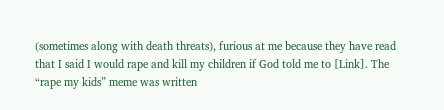(sometimes along with death threats), furious at me because they have read that I said I would rape and kill my children if God told me to [Link]. The “rape my kids” meme was written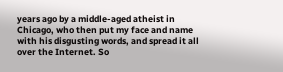years ago by a middle-aged atheist in Chicago, who then put my face and name with his disgusting words, and spread it all over the Internet. So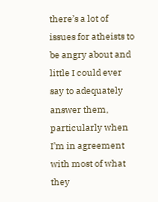there’s a lot of issues for atheists to be angry about and little I could ever say to adequately answer them, particularly when I’m in agreement with most of what they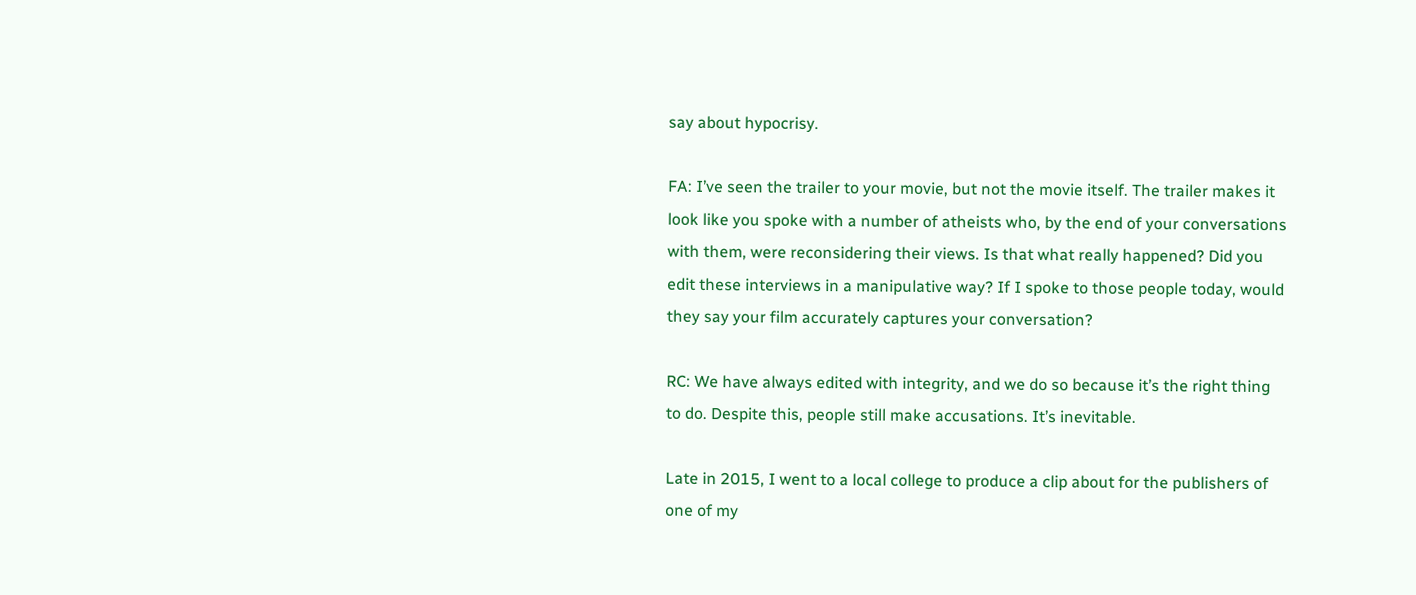say about hypocrisy.

FA: I’ve seen the trailer to your movie, but not the movie itself. The trailer makes it look like you spoke with a number of atheists who, by the end of your conversations with them, were reconsidering their views. Is that what really happened? Did you edit these interviews in a manipulative way? If I spoke to those people today, would they say your film accurately captures your conversation?

RC: We have always edited with integrity, and we do so because it’s the right thing to do. Despite this, people still make accusations. It’s inevitable.

Late in 2015, I went to a local college to produce a clip about for the publishers of one of my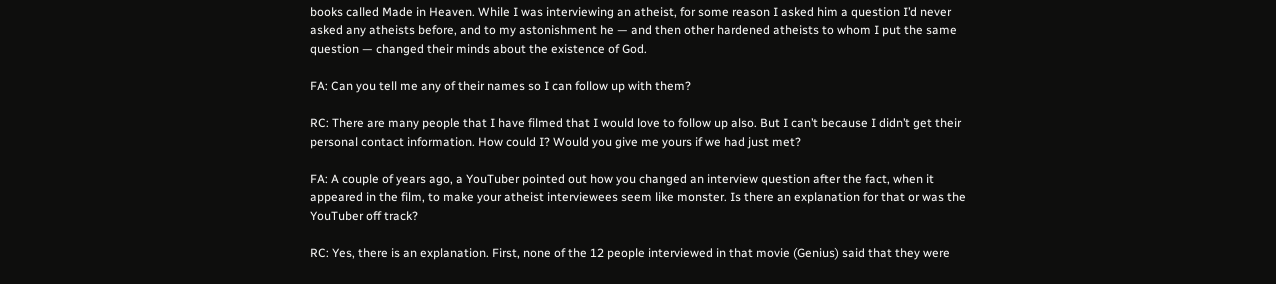books called Made in Heaven. While I was interviewing an atheist, for some reason I asked him a question I’d never asked any atheists before, and to my astonishment he — and then other hardened atheists to whom I put the same question — changed their minds about the existence of God.

FA: Can you tell me any of their names so I can follow up with them?

RC: There are many people that I have filmed that I would love to follow up also. But I can’t because I didn’t get their personal contact information. How could I? Would you give me yours if we had just met?

FA: A couple of years ago, a YouTuber pointed out how you changed an interview question after the fact, when it appeared in the film, to make your atheist interviewees seem like monster. Is there an explanation for that or was the YouTuber off track?

RC: Yes, there is an explanation. First, none of the 12 people interviewed in that movie (Genius) said that they were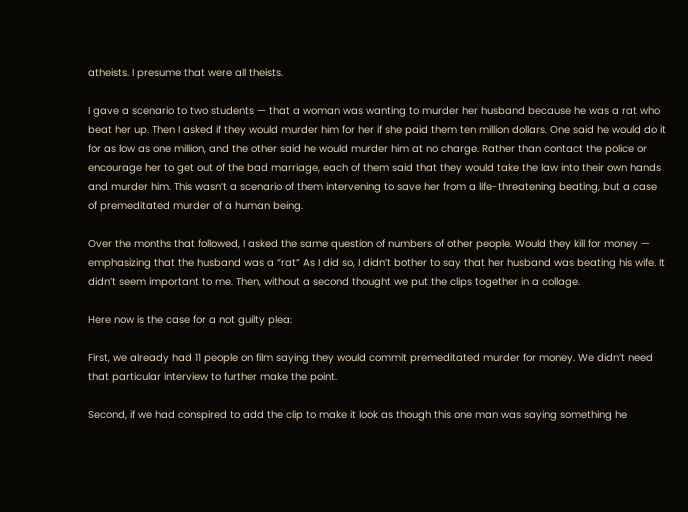atheists. I presume that were all theists.

I gave a scenario to two students — that a woman was wanting to murder her husband because he was a rat who beat her up. Then I asked if they would murder him for her if she paid them ten million dollars. One said he would do it for as low as one million, and the other said he would murder him at no charge. Rather than contact the police or encourage her to get out of the bad marriage, each of them said that they would take the law into their own hands and murder him. This wasn’t a scenario of them intervening to save her from a life-threatening beating, but a case of premeditated murder of a human being.

Over the months that followed, I asked the same question of numbers of other people. Would they kill for money — emphasizing that the husband was a “rat” As I did so, I didn’t bother to say that her husband was beating his wife. It didn’t seem important to me. Then, without a second thought we put the clips together in a collage.

Here now is the case for a not guilty plea:

First, we already had 11 people on film saying they would commit premeditated murder for money. We didn’t need that particular interview to further make the point.

Second, if we had conspired to add the clip to make it look as though this one man was saying something he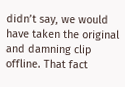didn’t say, we would have taken the original and damning clip offline. That fact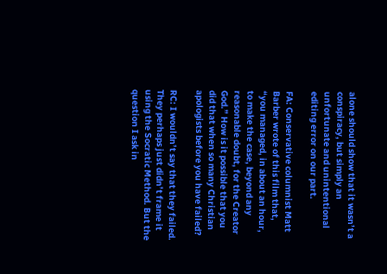alone should show that it wasn’t a conspiracy, but simply an unfortunate and unintentional editing error on our part.

FA: Conservative columnist Matt Barber wrote of this film that, “you managed, in about an hour, to make the case, beyond any reasonable doubt, for the Creator God.” How is it possible that you did that when so many Christian apologists before you have failed?

RC: I wouldn’t say that they failed. They perhaps just didn’t frame it using the Socratic Method. But the question I ask in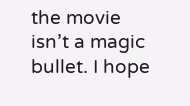the movie isn’t a magic bullet. I hope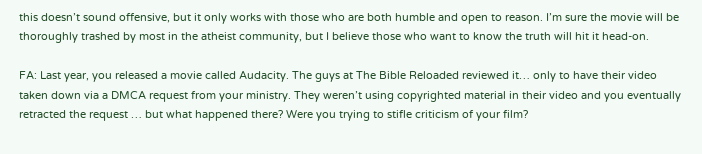this doesn’t sound offensive, but it only works with those who are both humble and open to reason. I’m sure the movie will be thoroughly trashed by most in the atheist community, but I believe those who want to know the truth will hit it head-on.

FA: Last year, you released a movie called Audacity. The guys at The Bible Reloaded reviewed it… only to have their video taken down via a DMCA request from your ministry. They weren’t using copyrighted material in their video and you eventually retracted the request … but what happened there? Were you trying to stifle criticism of your film?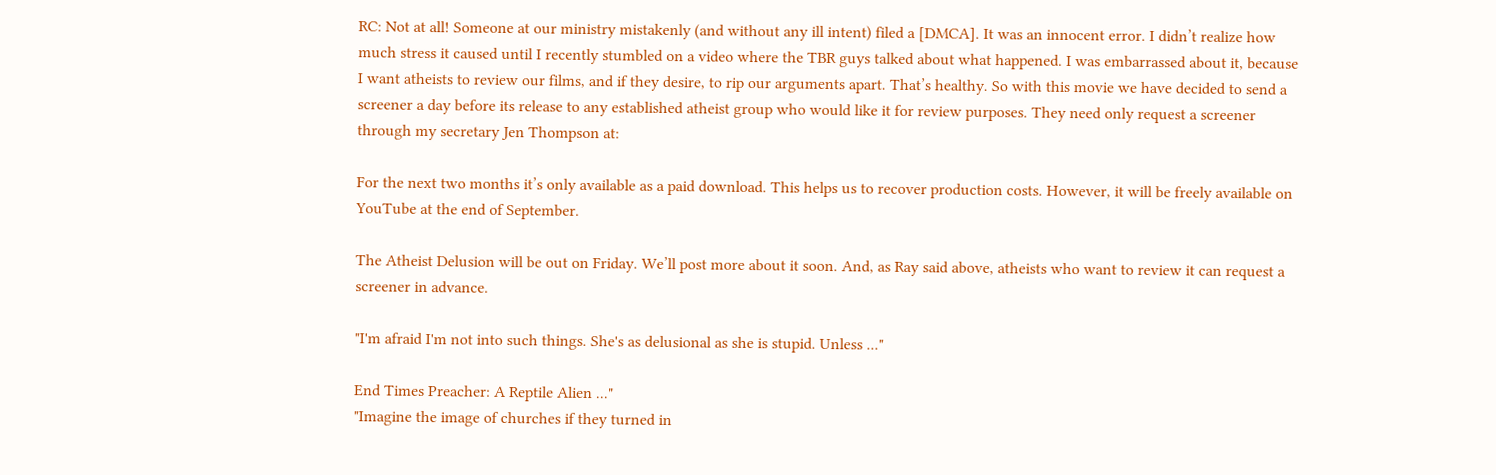RC: Not at all! Someone at our ministry mistakenly (and without any ill intent) filed a [DMCA]. It was an innocent error. I didn’t realize how much stress it caused until I recently stumbled on a video where the TBR guys talked about what happened. I was embarrassed about it, because I want atheists to review our films, and if they desire, to rip our arguments apart. That’s healthy. So with this movie we have decided to send a screener a day before its release to any established atheist group who would like it for review purposes. They need only request a screener through my secretary Jen Thompson at:

For the next two months it’s only available as a paid download. This helps us to recover production costs. However, it will be freely available on YouTube at the end of September.

The Atheist Delusion will be out on Friday. We’ll post more about it soon. And, as Ray said above, atheists who want to review it can request a screener in advance.

"I'm afraid I'm not into such things. She's as delusional as she is stupid. Unless ..."

End Times Preacher: A Reptile Alien ..."
"Imagine the image of churches if they turned in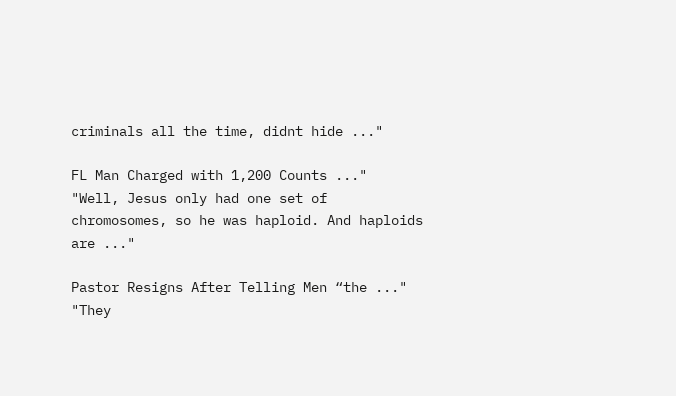criminals all the time, didnt hide ..."

FL Man Charged with 1,200 Counts ..."
"Well, Jesus only had one set of chromosomes, so he was haploid. And haploids are ..."

Pastor Resigns After Telling Men “the ..."
"They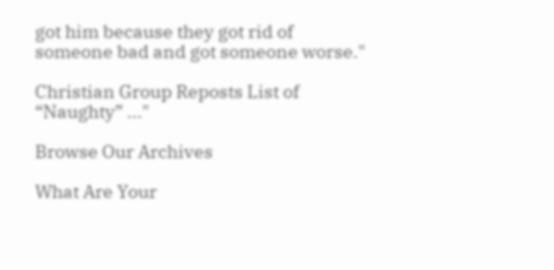got him because they got rid of someone bad and got someone worse."

Christian Group Reposts List of “Naughty” ..."

Browse Our Archives

What Are Your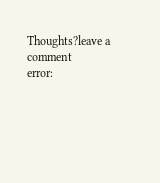Thoughts?leave a comment
error: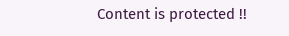Content is protected !!